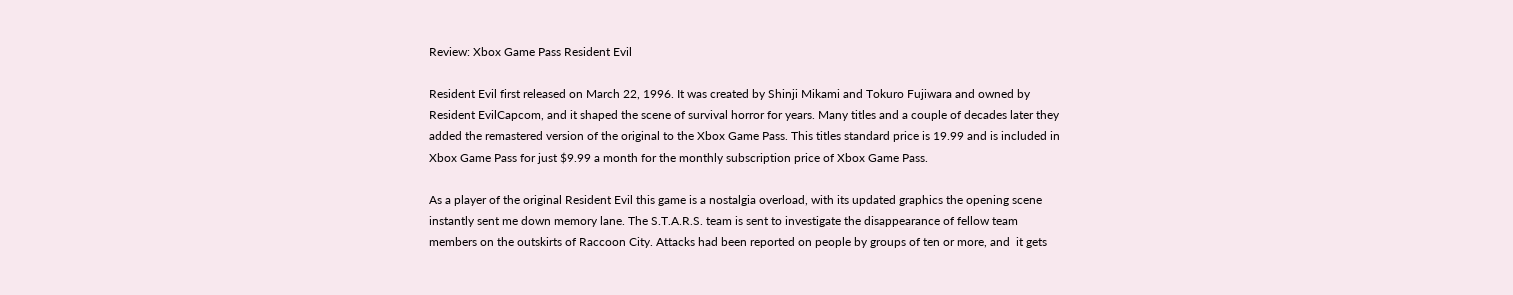Review: Xbox Game Pass Resident Evil

Resident Evil first released on March 22, 1996. It was created by Shinji Mikami and Tokuro Fujiwara and owned by Resident EvilCapcom, and it shaped the scene of survival horror for years. Many titles and a couple of decades later they added the remastered version of the original to the Xbox Game Pass. This titles standard price is 19.99 and is included in Xbox Game Pass for just $9.99 a month for the monthly subscription price of Xbox Game Pass.

As a player of the original Resident Evil this game is a nostalgia overload, with its updated graphics the opening scene instantly sent me down memory lane. The S.T.A.R.S. team is sent to investigate the disappearance of fellow team members on the outskirts of Raccoon City. Attacks had been reported on people by groups of ten or more, and  it gets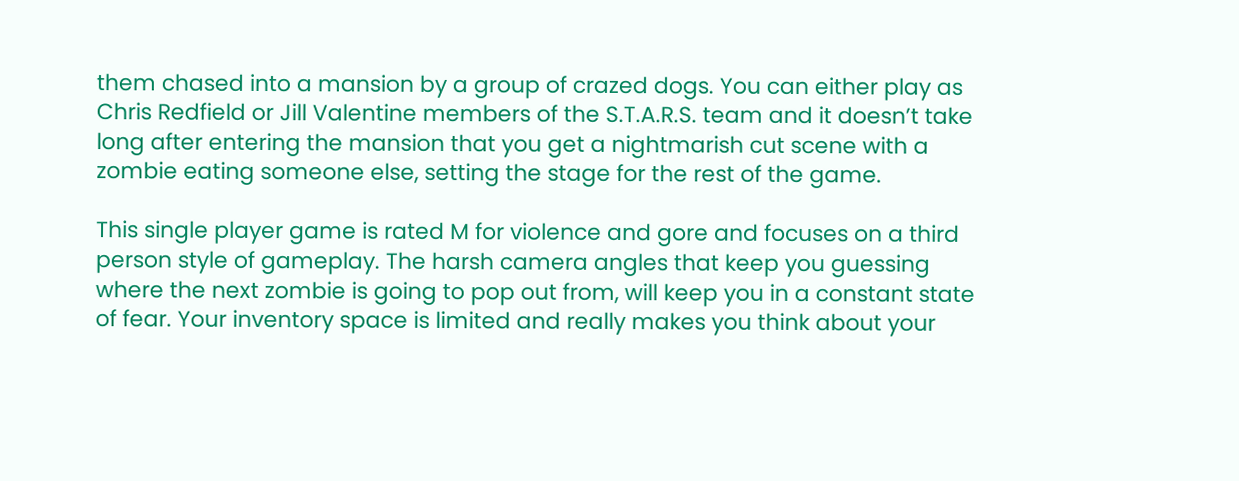them chased into a mansion by a group of crazed dogs. You can either play as Chris Redfield or Jill Valentine members of the S.T.A.R.S. team and it doesn’t take long after entering the mansion that you get a nightmarish cut scene with a zombie eating someone else, setting the stage for the rest of the game.

This single player game is rated M for violence and gore and focuses on a third person style of gameplay. The harsh camera angles that keep you guessing where the next zombie is going to pop out from, will keep you in a constant state of fear. Your inventory space is limited and really makes you think about your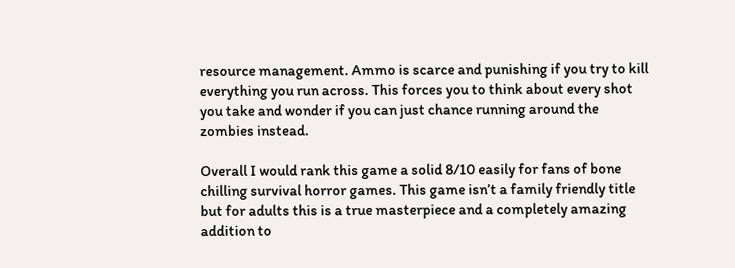resource management. Ammo is scarce and punishing if you try to kill everything you run across. This forces you to think about every shot you take and wonder if you can just chance running around the zombies instead.

Overall I would rank this game a solid 8/10 easily for fans of bone chilling survival horror games. This game isn’t a family friendly title but for adults this is a true masterpiece and a completely amazing addition to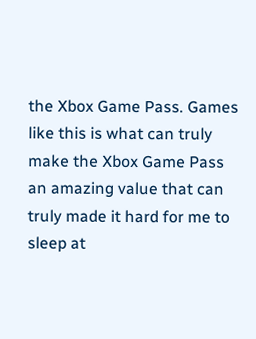the Xbox Game Pass. Games like this is what can truly make the Xbox Game Pass an amazing value that can truly made it hard for me to sleep at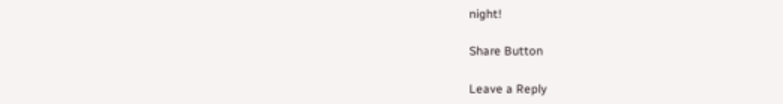night!

Share Button

Leave a Reply